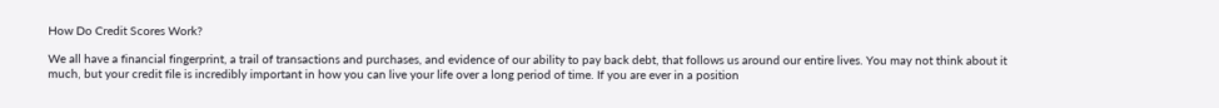How Do Credit Scores Work?

We all have a financial fingerprint, a trail of transactions and purchases, and evidence of our ability to pay back debt, that follows us around our entire lives. You may not think about it much, but your credit file is incredibly important in how you can live your life over a long period of time. If you are ever in a position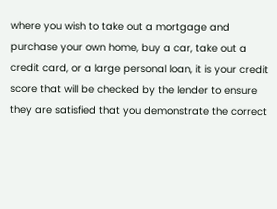where you wish to take out a mortgage and purchase your own home, buy a car, take out a credit card, or a large personal loan, it is your credit score that will be checked by the lender to ensure they are satisfied that you demonstrate the correct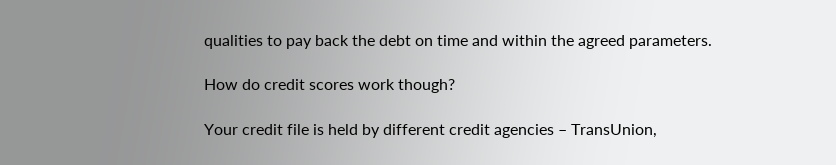qualities to pay back the debt on time and within the agreed parameters.

How do credit scores work though?

Your credit file is held by different credit agencies – TransUnion,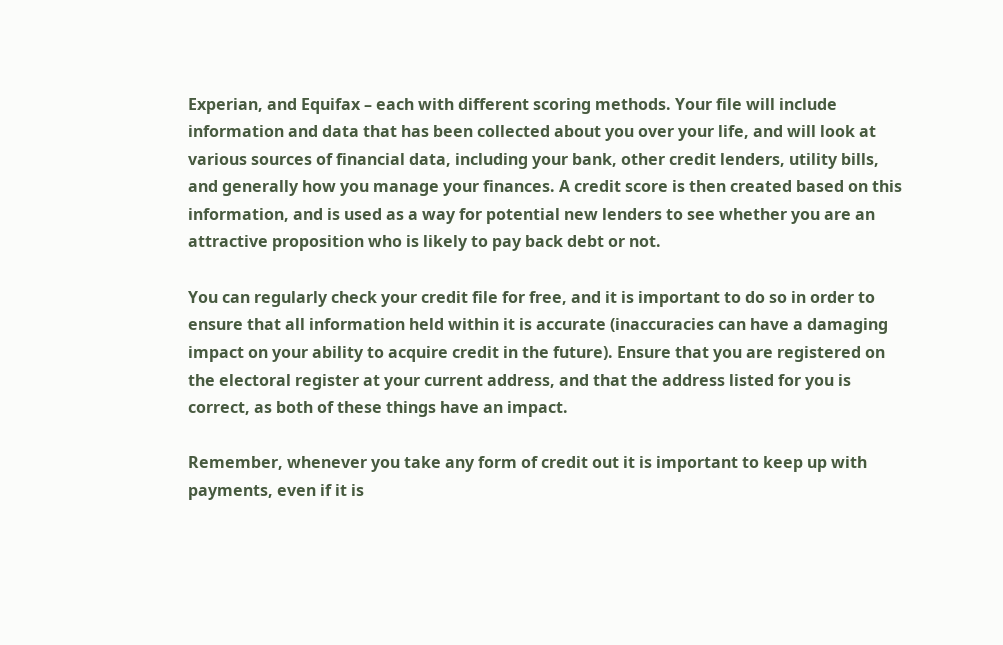Experian, and Equifax – each with different scoring methods. Your file will include information and data that has been collected about you over your life, and will look at various sources of financial data, including your bank, other credit lenders, utility bills, and generally how you manage your finances. A credit score is then created based on this information, and is used as a way for potential new lenders to see whether you are an attractive proposition who is likely to pay back debt or not.

You can regularly check your credit file for free, and it is important to do so in order to ensure that all information held within it is accurate (inaccuracies can have a damaging impact on your ability to acquire credit in the future). Ensure that you are registered on the electoral register at your current address, and that the address listed for you is correct, as both of these things have an impact.

Remember, whenever you take any form of credit out it is important to keep up with payments, even if it is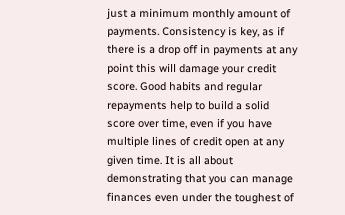just a minimum monthly amount of payments. Consistency is key, as if there is a drop off in payments at any point this will damage your credit score. Good habits and regular repayments help to build a solid score over time, even if you have multiple lines of credit open at any given time. It is all about demonstrating that you can manage finances even under the toughest of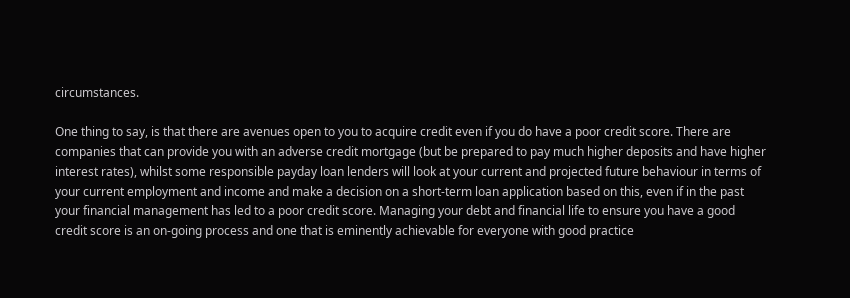circumstances.

One thing to say, is that there are avenues open to you to acquire credit even if you do have a poor credit score. There are companies that can provide you with an adverse credit mortgage (but be prepared to pay much higher deposits and have higher interest rates), whilst some responsible payday loan lenders will look at your current and projected future behaviour in terms of your current employment and income and make a decision on a short-term loan application based on this, even if in the past your financial management has led to a poor credit score. Managing your debt and financial life to ensure you have a good credit score is an on-going process and one that is eminently achievable for everyone with good practice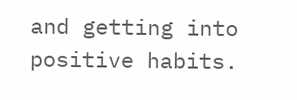and getting into positive habits.